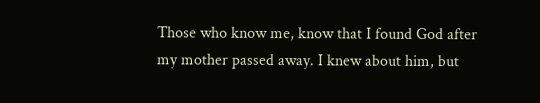Those who know me, know that I found God after my mother passed away. I knew about him, but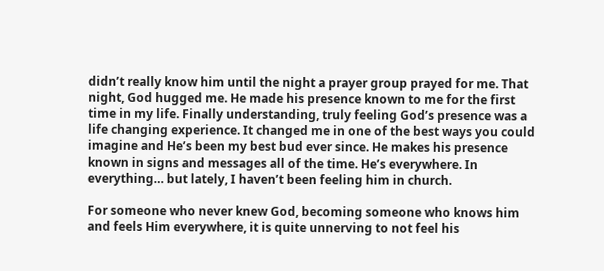didn’t really know him until the night a prayer group prayed for me. That night, God hugged me. He made his presence known to me for the first time in my life. Finally understanding, truly feeling God’s presence was a life changing experience. It changed me in one of the best ways you could imagine and He’s been my best bud ever since. He makes his presence known in signs and messages all of the time. He’s everywhere. In everything… but lately, I haven’t been feeling him in church.

For someone who never knew God, becoming someone who knows him and feels Him everywhere, it is quite unnerving to not feel his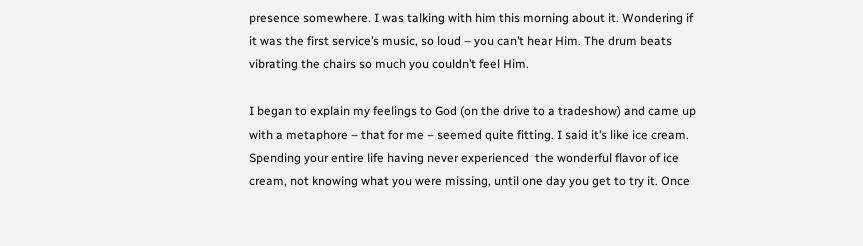presence somewhere. I was talking with him this morning about it. Wondering if it was the first service’s music, so loud – you can’t hear Him. The drum beats vibrating the chairs so much you couldn’t feel Him.

I began to explain my feelings to God (on the drive to a tradeshow) and came up with a metaphore – that for me – seemed quite fitting. I said it’s like ice cream. Spending your entire life having never experienced  the wonderful flavor of ice cream, not knowing what you were missing, until one day you get to try it. Once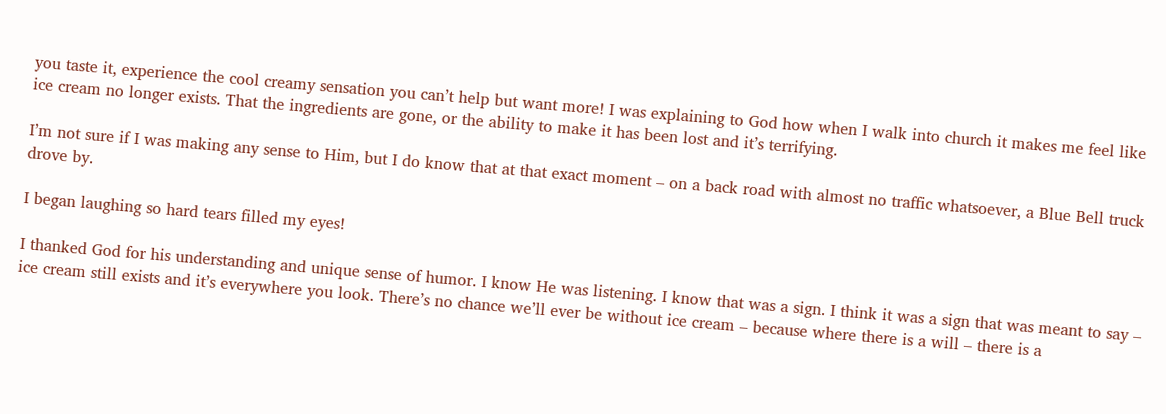you taste it, experience the cool creamy sensation you can’t help but want more! I was explaining to God how when I walk into church it makes me feel like ice cream no longer exists. That the ingredients are gone, or the ability to make it has been lost and it’s terrifying.

I’m not sure if I was making any sense to Him, but I do know that at that exact moment – on a back road with almost no traffic whatsoever, a Blue Bell truck drove by.

I began laughing so hard tears filled my eyes!

I thanked God for his understanding and unique sense of humor. I know He was listening. I know that was a sign. I think it was a sign that was meant to say – ice cream still exists and it’s everywhere you look. There’s no chance we’ll ever be without ice cream – because where there is a will – there is a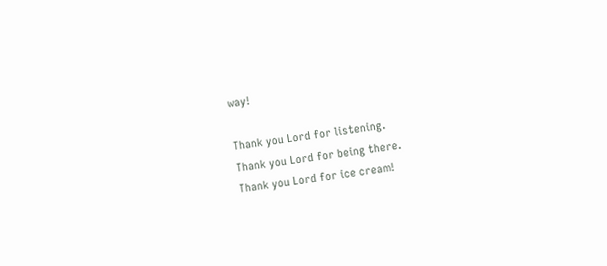way!

Thank you Lord for listening.
Thank you Lord for being there.
Thank you Lord for ice cream!